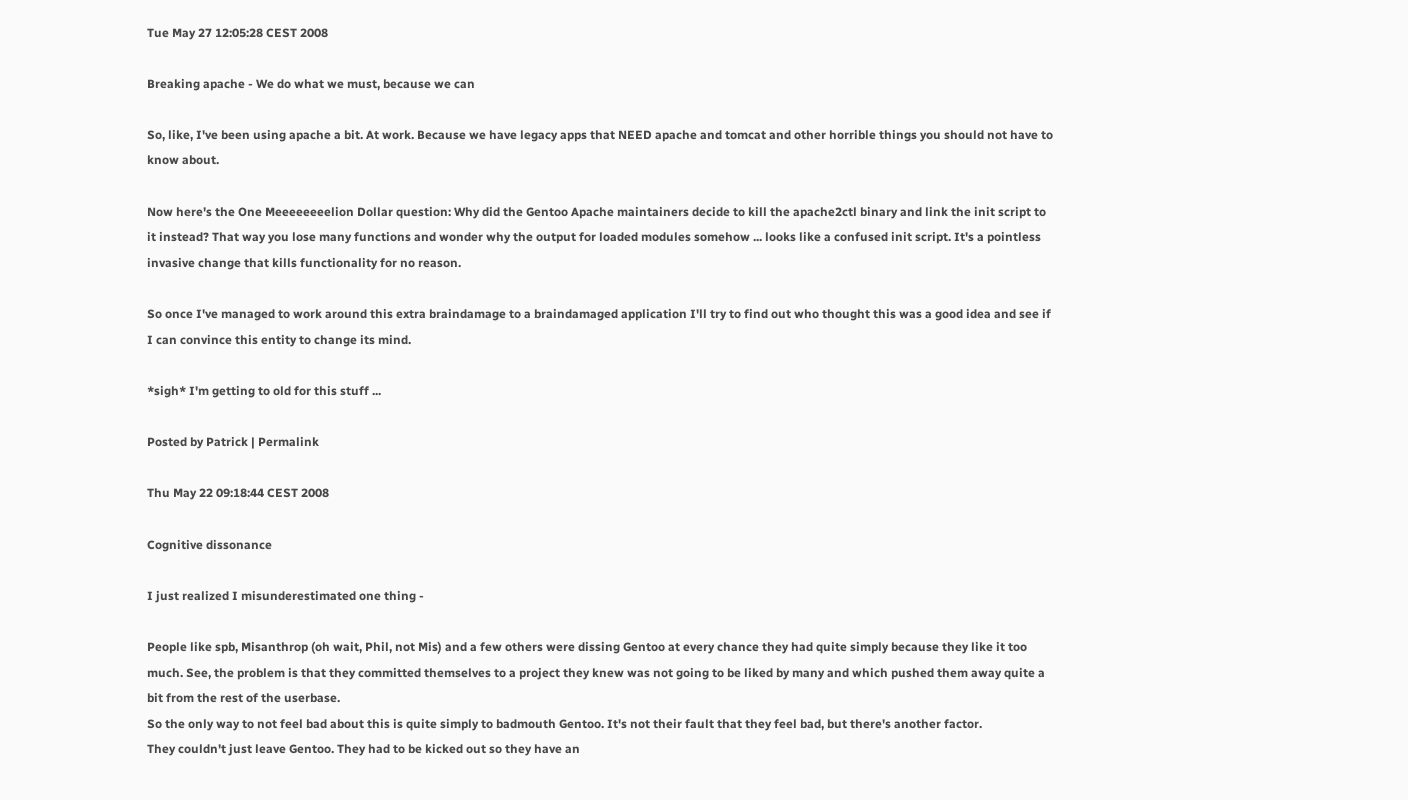Tue May 27 12:05:28 CEST 2008

Breaking apache - We do what we must, because we can

So, like, I've been using apache a bit. At work. Because we have legacy apps that NEED apache and tomcat and other horrible things you should not have to know about.

Now here's the One Meeeeeeeelion Dollar question: Why did the Gentoo Apache maintainers decide to kill the apache2ctl binary and link the init script to it instead? That way you lose many functions and wonder why the output for loaded modules somehow ... looks like a confused init script. It's a pointless invasive change that kills functionality for no reason.

So once I've managed to work around this extra braindamage to a braindamaged application I'll try to find out who thought this was a good idea and see if I can convince this entity to change its mind.

*sigh* I'm getting to old for this stuff ...

Posted by Patrick | Permalink

Thu May 22 09:18:44 CEST 2008

Cognitive dissonance

I just realized I misunderestimated one thing -

People like spb, Misanthrop (oh wait, Phil, not Mis) and a few others were dissing Gentoo at every chance they had quite simply because they like it too much. See, the problem is that they committed themselves to a project they knew was not going to be liked by many and which pushed them away quite a bit from the rest of the userbase.
So the only way to not feel bad about this is quite simply to badmouth Gentoo. It's not their fault that they feel bad, but there's another factor.
They couldn't just leave Gentoo. They had to be kicked out so they have an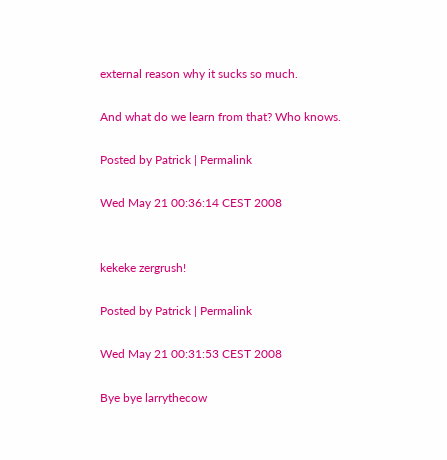external reason why it sucks so much.

And what do we learn from that? Who knows.

Posted by Patrick | Permalink

Wed May 21 00:36:14 CEST 2008


kekeke zergrush!

Posted by Patrick | Permalink

Wed May 21 00:31:53 CEST 2008

Bye bye larrythecow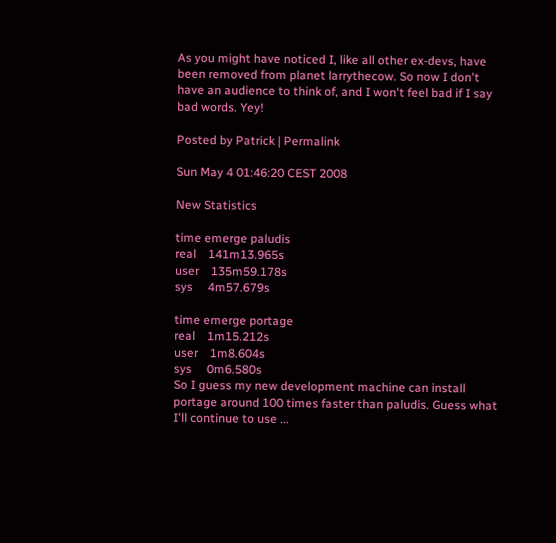As you might have noticed I, like all other ex-devs, have been removed from planet larrythecow. So now I don't have an audience to think of, and I won't feel bad if I say bad words. Yey!

Posted by Patrick | Permalink

Sun May 4 01:46:20 CEST 2008

New Statistics

time emerge paludis
real    141m13.965s
user    135m59.178s
sys     4m57.679s

time emerge portage
real    1m15.212s
user    1m8.604s
sys     0m6.580s
So I guess my new development machine can install portage around 100 times faster than paludis. Guess what I'll continue to use ...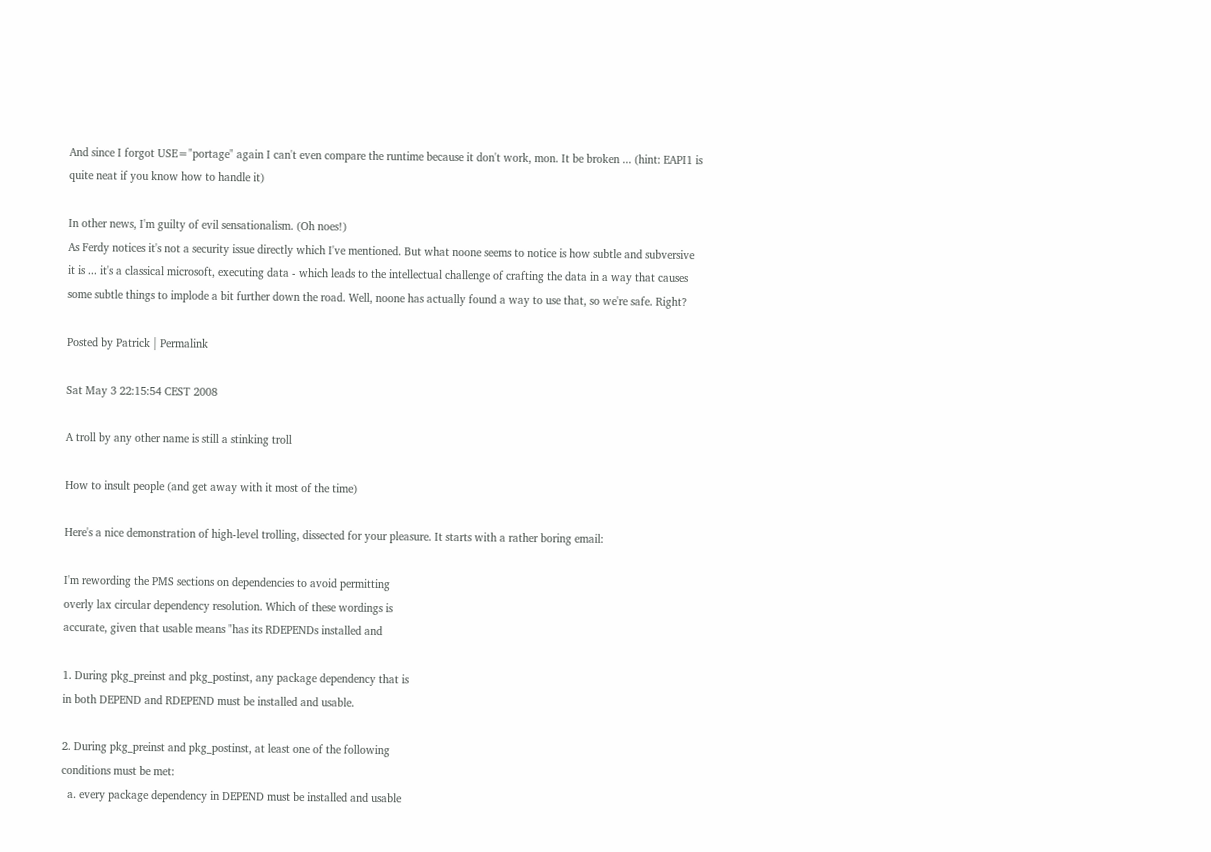And since I forgot USE="portage" again I can't even compare the runtime because it don't work, mon. It be broken ... (hint: EAPI1 is quite neat if you know how to handle it)

In other news, I'm guilty of evil sensationalism. (Oh noes!)
As Ferdy notices it's not a security issue directly which I've mentioned. But what noone seems to notice is how subtle and subversive it is ... it's a classical microsoft, executing data - which leads to the intellectual challenge of crafting the data in a way that causes some subtle things to implode a bit further down the road. Well, noone has actually found a way to use that, so we're safe. Right?

Posted by Patrick | Permalink

Sat May 3 22:15:54 CEST 2008

A troll by any other name is still a stinking troll

How to insult people (and get away with it most of the time)

Here's a nice demonstration of high-level trolling, dissected for your pleasure. It starts with a rather boring email:

I'm rewording the PMS sections on dependencies to avoid permitting
overly lax circular dependency resolution. Which of these wordings is
accurate, given that usable means "has its RDEPENDs installed and

1. During pkg_preinst and pkg_postinst, any package dependency that is
in both DEPEND and RDEPEND must be installed and usable.

2. During pkg_preinst and pkg_postinst, at least one of the following
conditions must be met:
  a. every package dependency in DEPEND must be installed and usable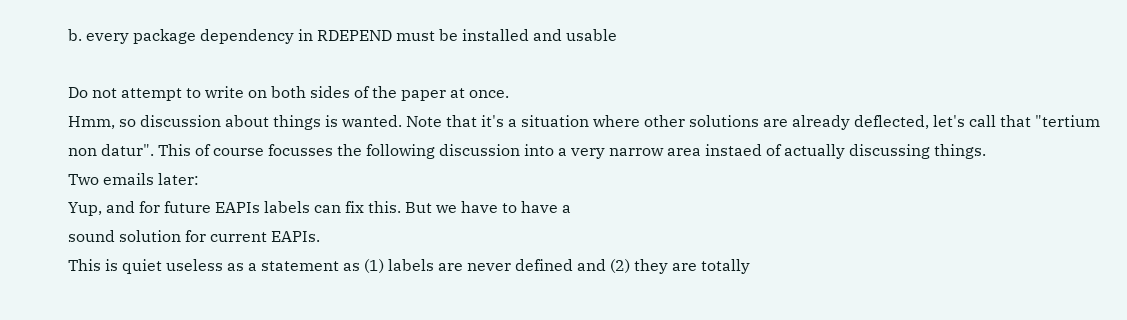b. every package dependency in RDEPEND must be installed and usable

Do not attempt to write on both sides of the paper at once.
Hmm, so discussion about things is wanted. Note that it's a situation where other solutions are already deflected, let's call that "tertium non datur". This of course focusses the following discussion into a very narrow area instaed of actually discussing things.
Two emails later:
Yup, and for future EAPIs labels can fix this. But we have to have a
sound solution for current EAPIs.
This is quiet useless as a statement as (1) labels are never defined and (2) they are totally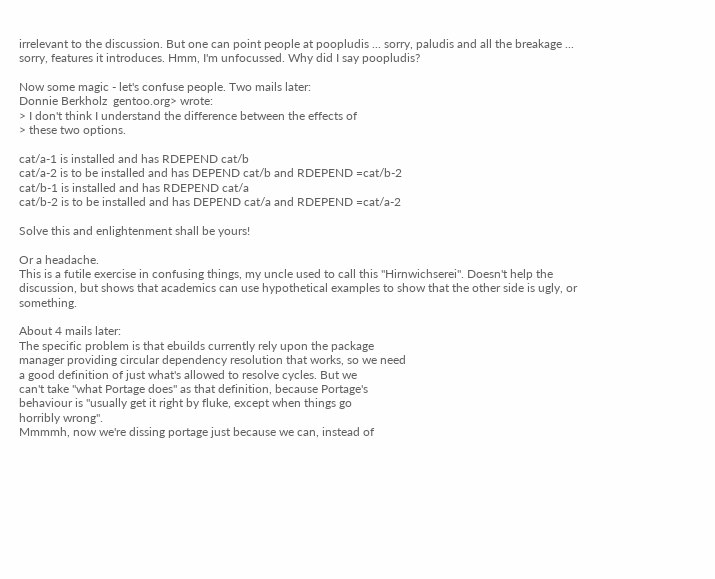irrelevant to the discussion. But one can point people at poopludis ... sorry, paludis and all the breakage ... sorry, features it introduces. Hmm, I'm unfocussed. Why did I say poopludis?

Now some magic - let's confuse people. Two mails later:
Donnie Berkholz  gentoo.org> wrote:
> I don't think I understand the difference between the effects of
> these two options.

cat/a-1 is installed and has RDEPEND cat/b
cat/a-2 is to be installed and has DEPEND cat/b and RDEPEND =cat/b-2
cat/b-1 is installed and has RDEPEND cat/a
cat/b-2 is to be installed and has DEPEND cat/a and RDEPEND =cat/a-2

Solve this and enlightenment shall be yours!

Or a headache.
This is a futile exercise in confusing things, my uncle used to call this "Hirnwichserei". Doesn't help the discussion, but shows that academics can use hypothetical examples to show that the other side is ugly, or something.

About 4 mails later:
The specific problem is that ebuilds currently rely upon the package
manager providing circular dependency resolution that works, so we need
a good definition of just what's allowed to resolve cycles. But we
can't take "what Portage does" as that definition, because Portage's
behaviour is "usually get it right by fluke, except when things go
horribly wrong".
Mmmmh, now we're dissing portage just because we can, instead of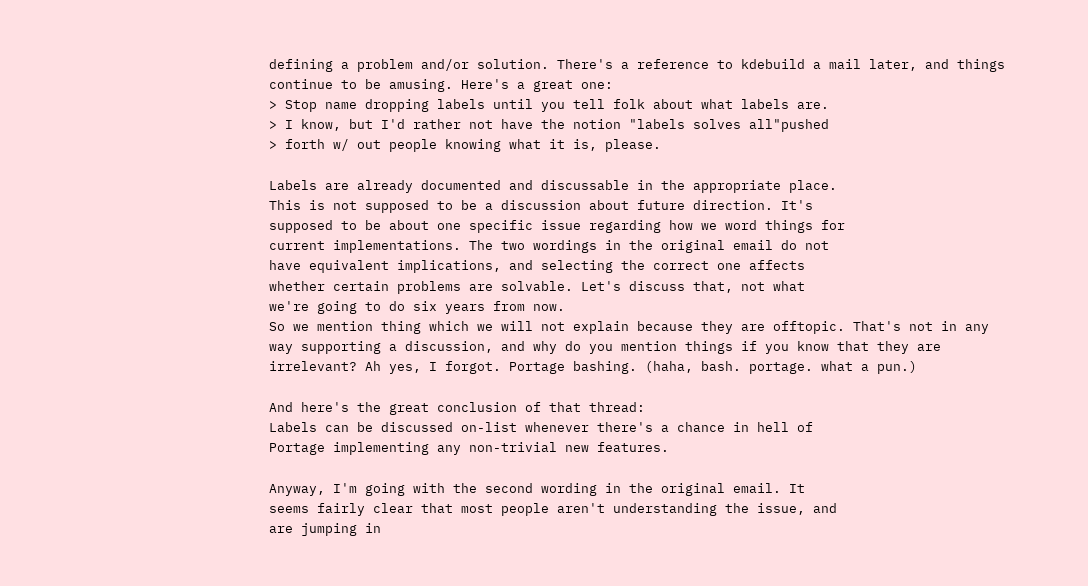defining a problem and/or solution. There's a reference to kdebuild a mail later, and things continue to be amusing. Here's a great one:
> Stop name dropping labels until you tell folk about what labels are.
> I know, but I'd rather not have the notion "labels solves all"pushed
> forth w/ out people knowing what it is, please.

Labels are already documented and discussable in the appropriate place.
This is not supposed to be a discussion about future direction. It's
supposed to be about one specific issue regarding how we word things for
current implementations. The two wordings in the original email do not
have equivalent implications, and selecting the correct one affects
whether certain problems are solvable. Let's discuss that, not what
we're going to do six years from now.
So we mention thing which we will not explain because they are offtopic. That's not in any way supporting a discussion, and why do you mention things if you know that they are irrelevant? Ah yes, I forgot. Portage bashing. (haha, bash. portage. what a pun.)

And here's the great conclusion of that thread:
Labels can be discussed on-list whenever there's a chance in hell of
Portage implementing any non-trivial new features.

Anyway, I'm going with the second wording in the original email. It
seems fairly clear that most people aren't understanding the issue, and
are jumping in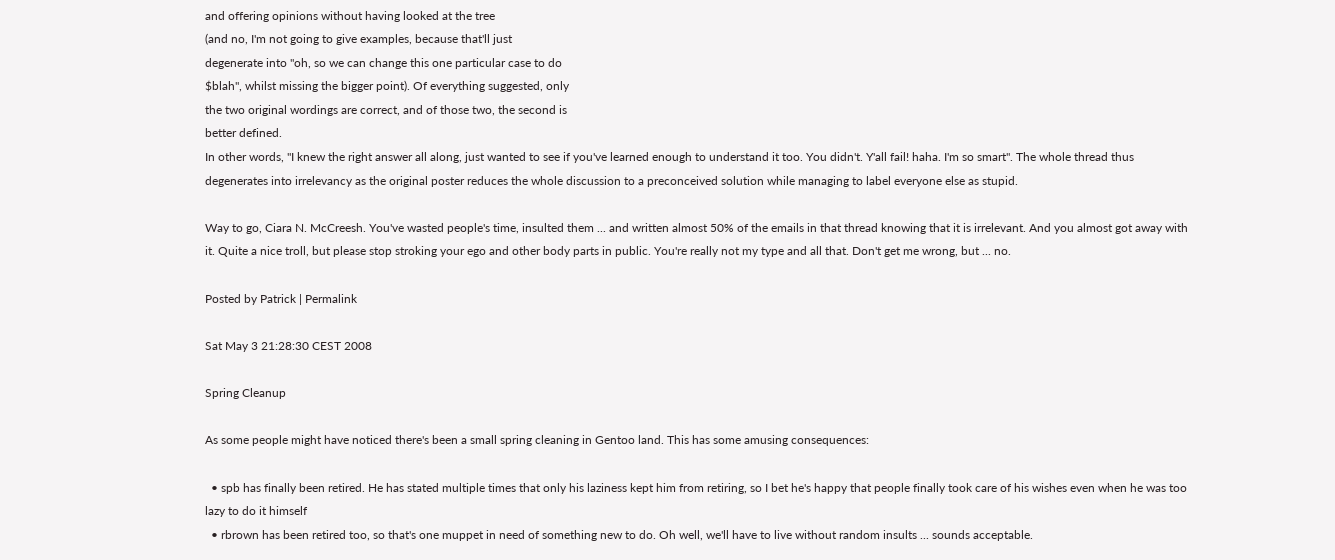and offering opinions without having looked at the tree
(and no, I'm not going to give examples, because that'll just
degenerate into "oh, so we can change this one particular case to do
$blah", whilst missing the bigger point). Of everything suggested, only
the two original wordings are correct, and of those two, the second is
better defined.
In other words, "I knew the right answer all along, just wanted to see if you've learned enough to understand it too. You didn't. Y'all fail! haha. I'm so smart". The whole thread thus degenerates into irrelevancy as the original poster reduces the whole discussion to a preconceived solution while managing to label everyone else as stupid.

Way to go, Ciara N. McCreesh. You've wasted people's time, insulted them ... and written almost 50% of the emails in that thread knowing that it is irrelevant. And you almost got away with it. Quite a nice troll, but please stop stroking your ego and other body parts in public. You're really not my type and all that. Don't get me wrong, but ... no.

Posted by Patrick | Permalink

Sat May 3 21:28:30 CEST 2008

Spring Cleanup

As some people might have noticed there's been a small spring cleaning in Gentoo land. This has some amusing consequences:

  • spb has finally been retired. He has stated multiple times that only his laziness kept him from retiring, so I bet he's happy that people finally took care of his wishes even when he was too lazy to do it himself
  • rbrown has been retired too, so that's one muppet in need of something new to do. Oh well, we'll have to live without random insults ... sounds acceptable.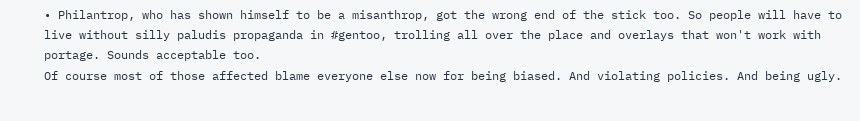• Philantrop, who has shown himself to be a misanthrop, got the wrong end of the stick too. So people will have to live without silly paludis propaganda in #gentoo, trolling all over the place and overlays that won't work with portage. Sounds acceptable too.
Of course most of those affected blame everyone else now for being biased. And violating policies. And being ugly.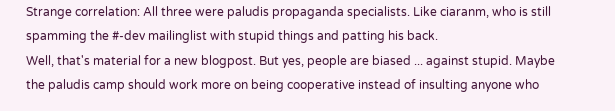Strange correlation: All three were paludis propaganda specialists. Like ciaranm, who is still spamming the #-dev mailinglist with stupid things and patting his back.
Well, that's material for a new blogpost. But yes, people are biased ... against stupid. Maybe the paludis camp should work more on being cooperative instead of insulting anyone who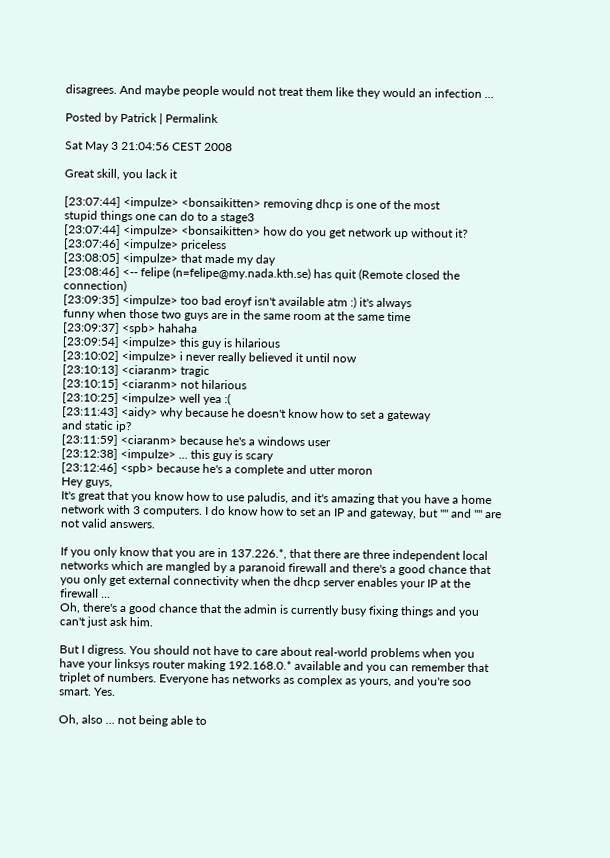disagrees. And maybe people would not treat them like they would an infection ...

Posted by Patrick | Permalink

Sat May 3 21:04:56 CEST 2008

Great skill, you lack it

[23:07:44] <impulze> <bonsaikitten> removing dhcp is one of the most
stupid things one can do to a stage3
[23:07:44] <impulze> <bonsaikitten> how do you get network up without it?
[23:07:46] <impulze> priceless
[23:08:05] <impulze> that made my day
[23:08:46] <-- felipe (n=felipe@my.nada.kth.se) has quit (Remote closed the connection)
[23:09:35] <impulze> too bad eroyf isn't available atm :) it's always
funny when those two guys are in the same room at the same time
[23:09:37] <spb> hahaha
[23:09:54] <impulze> this guy is hilarious
[23:10:02] <impulze> i never really believed it until now
[23:10:13] <ciaranm> tragic
[23:10:15] <ciaranm> not hilarious
[23:10:25] <impulze> well yea :(
[23:11:43] <aidy> why because he doesn't know how to set a gateway
and static ip?
[23:11:59] <ciaranm> because he's a windows user
[23:12:38] <impulze> ... this guy is scary
[23:12:46] <spb> because he's a complete and utter moron
Hey guys,
It's great that you know how to use paludis, and it's amazing that you have a home network with 3 computers. I do know how to set an IP and gateway, but "" and "" are not valid answers.

If you only know that you are in 137.226.*, that there are three independent local networks which are mangled by a paranoid firewall and there's a good chance that you only get external connectivity when the dhcp server enables your IP at the firewall ...
Oh, there's a good chance that the admin is currently busy fixing things and you can't just ask him.

But I digress. You should not have to care about real-world problems when you have your linksys router making 192.168.0.* available and you can remember that triplet of numbers. Everyone has networks as complex as yours, and you're soo smart. Yes.

Oh, also ... not being able to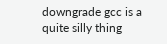downgrade gcc is a quite silly thing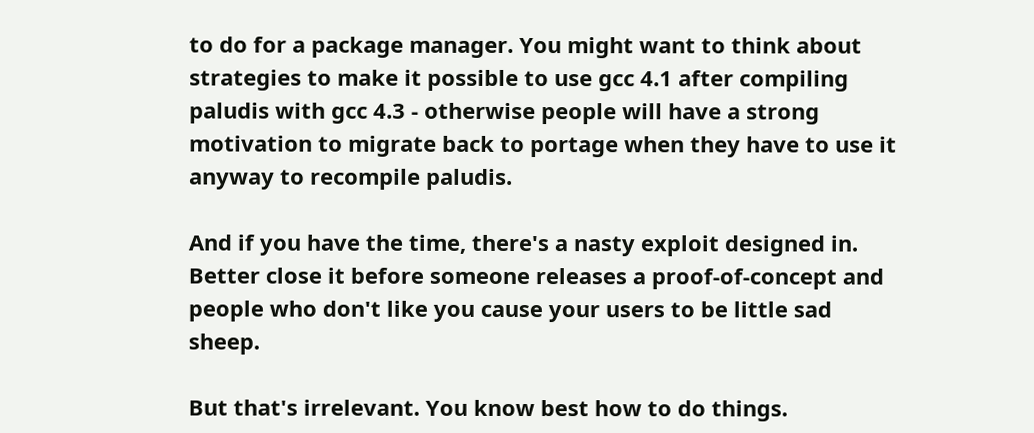to do for a package manager. You might want to think about strategies to make it possible to use gcc 4.1 after compiling paludis with gcc 4.3 - otherwise people will have a strong motivation to migrate back to portage when they have to use it anyway to recompile paludis.

And if you have the time, there's a nasty exploit designed in. Better close it before someone releases a proof-of-concept and people who don't like you cause your users to be little sad sheep.

But that's irrelevant. You know best how to do things.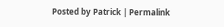Posted by Patrick | Permalink